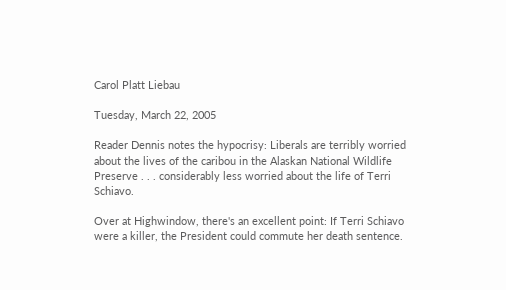Carol Platt Liebau

Tuesday, March 22, 2005

Reader Dennis notes the hypocrisy: Liberals are terribly worried about the lives of the caribou in the Alaskan National Wildlife Preserve . . . considerably less worried about the life of Terri Schiavo.

Over at Highwindow, there's an excellent point: If Terri Schiavo were a killer, the President could commute her death sentence.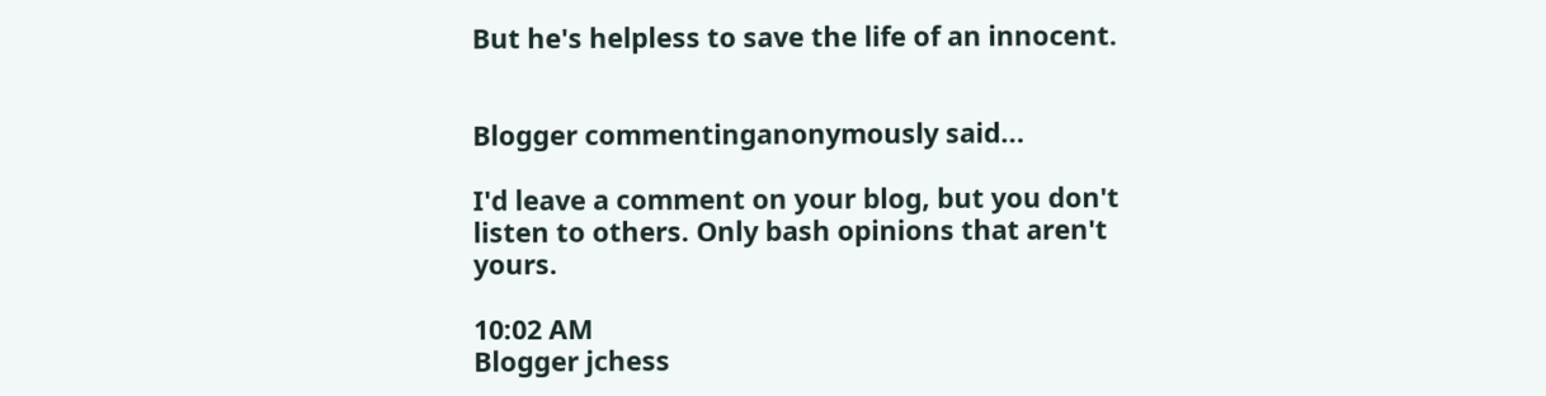But he's helpless to save the life of an innocent.


Blogger commentinganonymously said...

I'd leave a comment on your blog, but you don't listen to others. Only bash opinions that aren't yours.

10:02 AM
Blogger jchess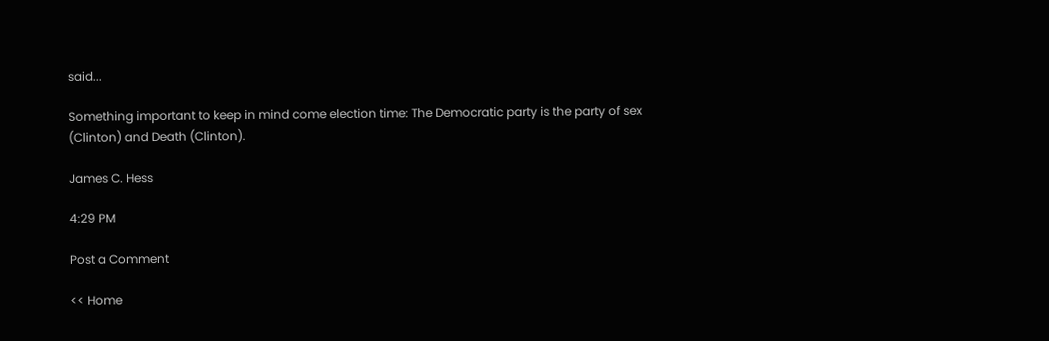said...

Something important to keep in mind come election time: The Democratic party is the party of sex (Clinton) and Death (Clinton).

James C. Hess

4:29 PM

Post a Comment

<< Home